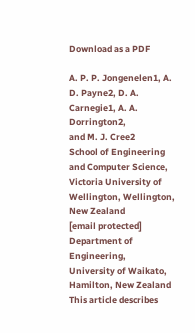Download as a PDF

A. P. P. Jongenelen1, A. D. Payne2, D. A. Carnegie1, A. A. Dorrington2,
and M. J. Cree2
School of Engineering and Computer Science,
Victoria University of Wellington, Wellington, New Zealand
[email protected]
Department of Engineering,
University of Waikato, Hamilton, New Zealand
This article describes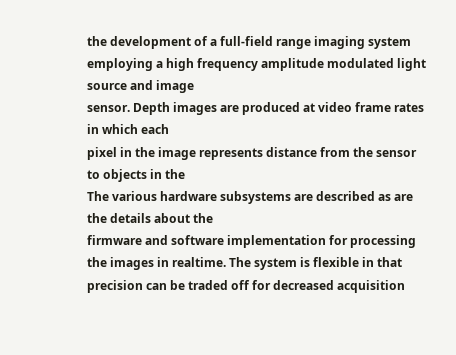the development of a full-field range imaging system
employing a high frequency amplitude modulated light source and image
sensor. Depth images are produced at video frame rates in which each
pixel in the image represents distance from the sensor to objects in the
The various hardware subsystems are described as are the details about the
firmware and software implementation for processing the images in realtime. The system is flexible in that precision can be traded off for decreased acquisition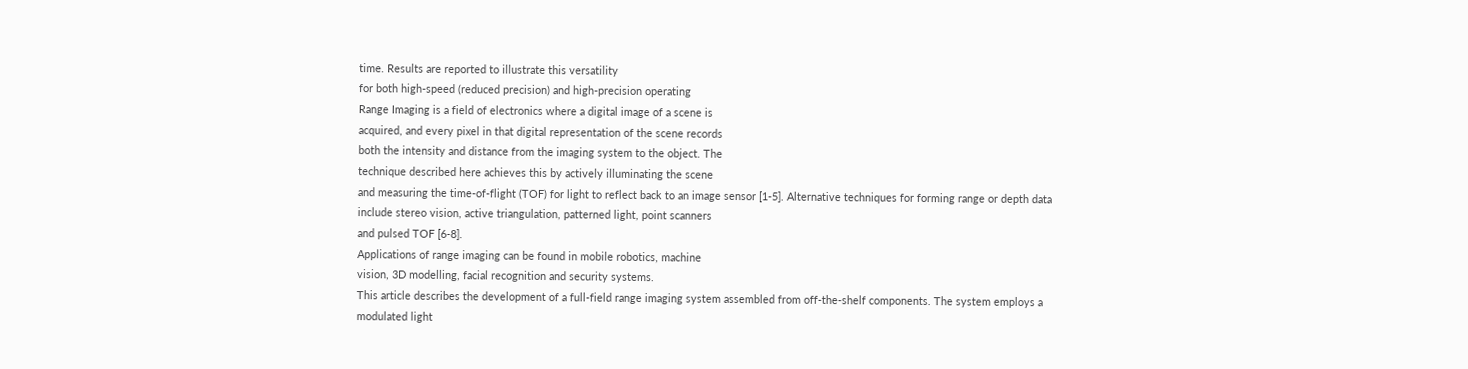time. Results are reported to illustrate this versatility
for both high-speed (reduced precision) and high-precision operating
Range Imaging is a field of electronics where a digital image of a scene is
acquired, and every pixel in that digital representation of the scene records
both the intensity and distance from the imaging system to the object. The
technique described here achieves this by actively illuminating the scene
and measuring the time-of-flight (TOF) for light to reflect back to an image sensor [1-5]. Alternative techniques for forming range or depth data
include stereo vision, active triangulation, patterned light, point scanners
and pulsed TOF [6-8].
Applications of range imaging can be found in mobile robotics, machine
vision, 3D modelling, facial recognition and security systems.
This article describes the development of a full-field range imaging system assembled from off-the-shelf components. The system employs a
modulated light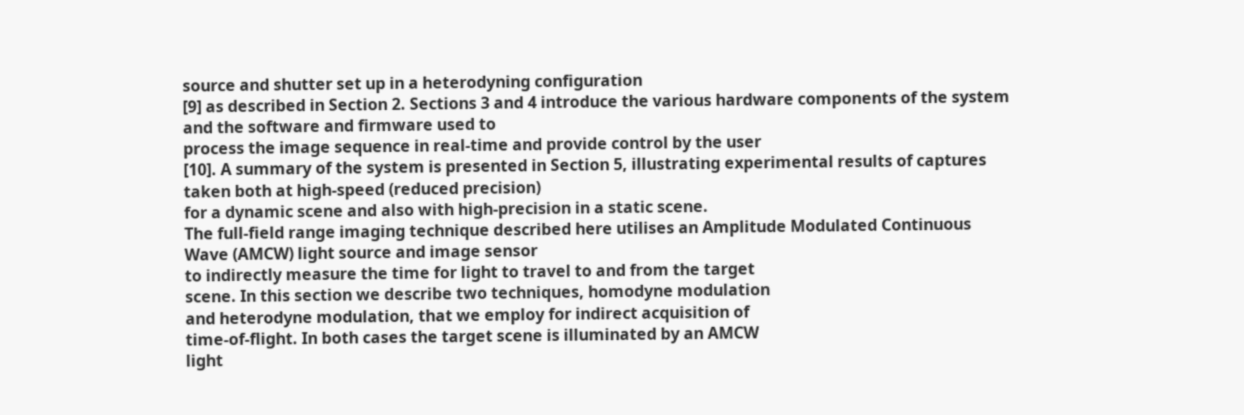source and shutter set up in a heterodyning configuration
[9] as described in Section 2. Sections 3 and 4 introduce the various hardware components of the system and the software and firmware used to
process the image sequence in real-time and provide control by the user
[10]. A summary of the system is presented in Section 5, illustrating experimental results of captures taken both at high-speed (reduced precision)
for a dynamic scene and also with high-precision in a static scene.
The full-field range imaging technique described here utilises an Amplitude Modulated Continuous Wave (AMCW) light source and image sensor
to indirectly measure the time for light to travel to and from the target
scene. In this section we describe two techniques, homodyne modulation
and heterodyne modulation, that we employ for indirect acquisition of
time-of-flight. In both cases the target scene is illuminated by an AMCW
light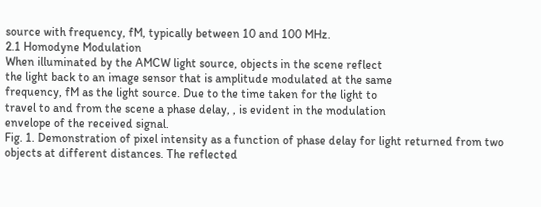source with frequency, fM, typically between 10 and 100 MHz.
2.1 Homodyne Modulation
When illuminated by the AMCW light source, objects in the scene reflect
the light back to an image sensor that is amplitude modulated at the same
frequency, fM as the light source. Due to the time taken for the light to
travel to and from the scene a phase delay, , is evident in the modulation
envelope of the received signal.
Fig. 1. Demonstration of pixel intensity as a function of phase delay for light returned from two objects at different distances. The reflected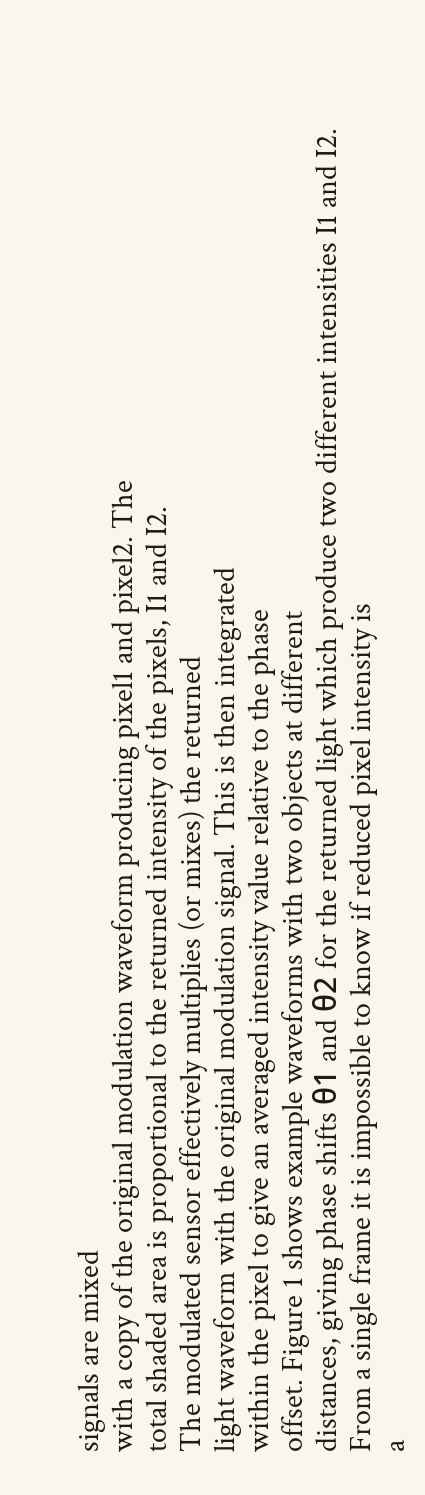signals are mixed
with a copy of the original modulation waveform producing pixel1 and pixel2. The
total shaded area is proportional to the returned intensity of the pixels, I1 and I2.
The modulated sensor effectively multiplies (or mixes) the returned
light waveform with the original modulation signal. This is then integrated
within the pixel to give an averaged intensity value relative to the phase
offset. Figure 1 shows example waveforms with two objects at different
distances, giving phase shifts θ1 and θ2 for the returned light which produce two different intensities I1 and I2.
From a single frame it is impossible to know if reduced pixel intensity is
a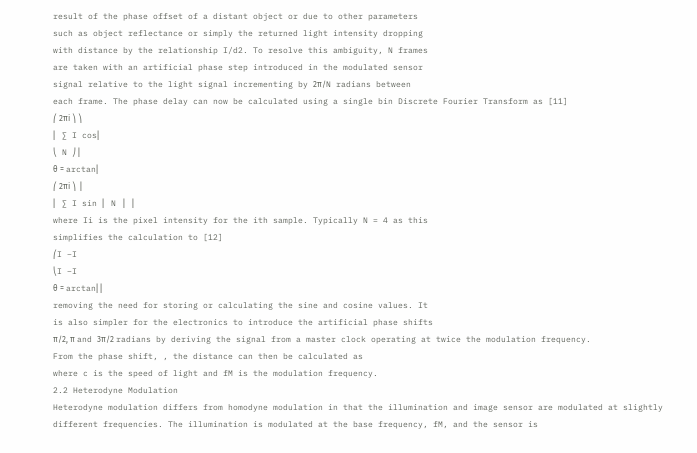result of the phase offset of a distant object or due to other parameters
such as object reflectance or simply the returned light intensity dropping
with distance by the relationship I/d2. To resolve this ambiguity, N frames
are taken with an artificial phase step introduced in the modulated sensor
signal relative to the light signal incrementing by 2π/N radians between
each frame. The phase delay can now be calculated using a single bin Discrete Fourier Transform as [11]
⎛ 2πi ⎞ ⎞
⎜ ∑ I cos⎜
⎝ N ⎠⎟
θ = arctan⎜
⎛ 2πi ⎞ ⎟
⎜ ∑ I sin ⎜ N ⎟ ⎟
where Ii is the pixel intensity for the ith sample. Typically N = 4 as this
simplifies the calculation to [12]
⎛I −I
⎝I −I
θ = arctan⎜⎜
removing the need for storing or calculating the sine and cosine values. It
is also simpler for the electronics to introduce the artificial phase shifts
π/2, π and 3π/2 radians by deriving the signal from a master clock operating at twice the modulation frequency.
From the phase shift, , the distance can then be calculated as
where c is the speed of light and fM is the modulation frequency.
2.2 Heterodyne Modulation
Heterodyne modulation differs from homodyne modulation in that the illumination and image sensor are modulated at slightly different frequencies. The illumination is modulated at the base frequency, fM, and the sensor is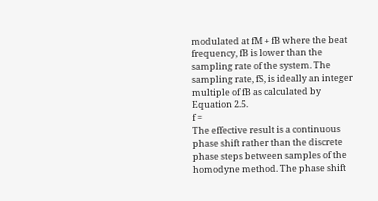modulated at fM + fB where the beat frequency, fB is lower than the
sampling rate of the system. The sampling rate, fS, is ideally an integer
multiple of fB as calculated by Equation 2.5.
f =
The effective result is a continuous phase shift rather than the discrete
phase steps between samples of the homodyne method. The phase shift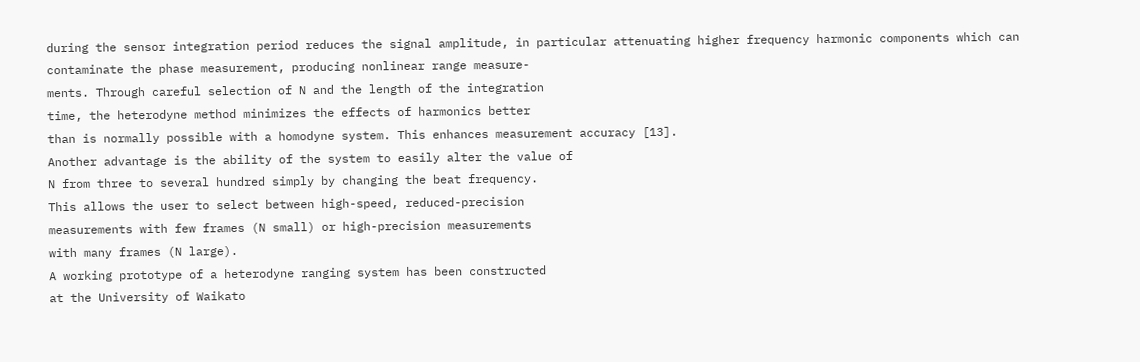during the sensor integration period reduces the signal amplitude, in particular attenuating higher frequency harmonic components which can contaminate the phase measurement, producing nonlinear range measure-
ments. Through careful selection of N and the length of the integration
time, the heterodyne method minimizes the effects of harmonics better
than is normally possible with a homodyne system. This enhances measurement accuracy [13].
Another advantage is the ability of the system to easily alter the value of
N from three to several hundred simply by changing the beat frequency.
This allows the user to select between high-speed, reduced-precision
measurements with few frames (N small) or high-precision measurements
with many frames (N large).
A working prototype of a heterodyne ranging system has been constructed
at the University of Waikato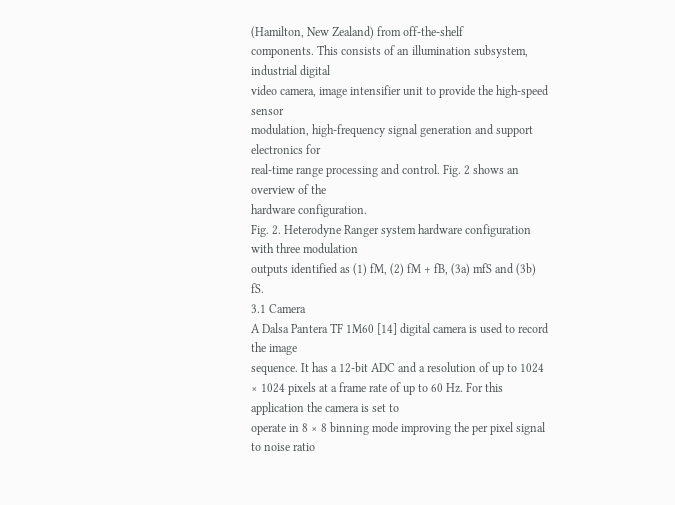(Hamilton, New Zealand) from off-the-shelf
components. This consists of an illumination subsystem, industrial digital
video camera, image intensifier unit to provide the high-speed sensor
modulation, high-frequency signal generation and support electronics for
real-time range processing and control. Fig. 2 shows an overview of the
hardware configuration.
Fig. 2. Heterodyne Ranger system hardware configuration with three modulation
outputs identified as (1) fM, (2) fM + fB, (3a) mfS and (3b) fS.
3.1 Camera
A Dalsa Pantera TF 1M60 [14] digital camera is used to record the image
sequence. It has a 12-bit ADC and a resolution of up to 1024 × 1024 pixels at a frame rate of up to 60 Hz. For this application the camera is set to
operate in 8 × 8 binning mode improving the per pixel signal to noise ratio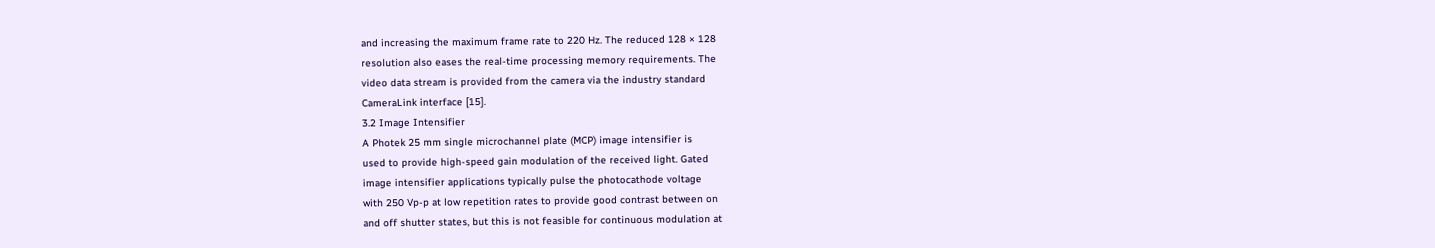and increasing the maximum frame rate to 220 Hz. The reduced 128 × 128
resolution also eases the real-time processing memory requirements. The
video data stream is provided from the camera via the industry standard
CameraLink interface [15].
3.2 Image Intensifier
A Photek 25 mm single microchannel plate (MCP) image intensifier is
used to provide high-speed gain modulation of the received light. Gated
image intensifier applications typically pulse the photocathode voltage
with 250 Vp-p at low repetition rates to provide good contrast between on
and off shutter states, but this is not feasible for continuous modulation at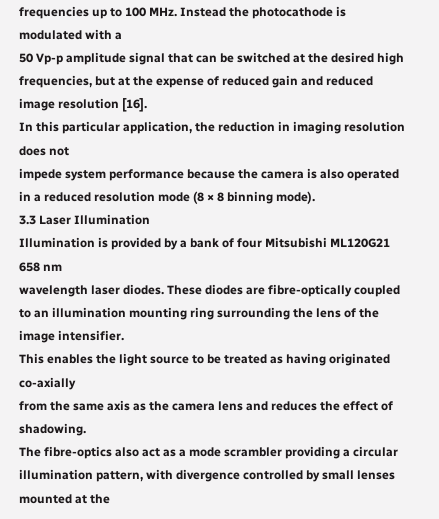frequencies up to 100 MHz. Instead the photocathode is modulated with a
50 Vp-p amplitude signal that can be switched at the desired high frequencies, but at the expense of reduced gain and reduced image resolution [16].
In this particular application, the reduction in imaging resolution does not
impede system performance because the camera is also operated in a reduced resolution mode (8 × 8 binning mode).
3.3 Laser Illumination
Illumination is provided by a bank of four Mitsubishi ML120G21 658 nm
wavelength laser diodes. These diodes are fibre-optically coupled to an illumination mounting ring surrounding the lens of the image intensifier.
This enables the light source to be treated as having originated co-axially
from the same axis as the camera lens and reduces the effect of shadowing.
The fibre-optics also act as a mode scrambler providing a circular illumination pattern, with divergence controlled by small lenses mounted at the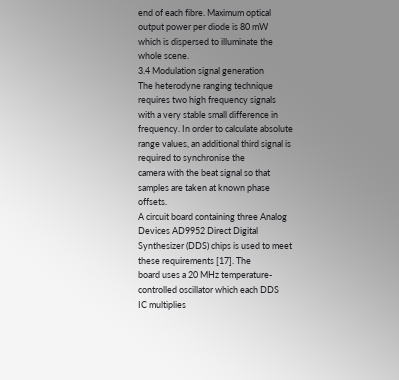end of each fibre. Maximum optical output power per diode is 80 mW
which is dispersed to illuminate the whole scene.
3.4 Modulation signal generation
The heterodyne ranging technique requires two high frequency signals
with a very stable small difference in frequency. In order to calculate absolute range values, an additional third signal is required to synchronise the
camera with the beat signal so that samples are taken at known phase offsets.
A circuit board containing three Analog Devices AD9952 Direct Digital
Synthesizer (DDS) chips is used to meet these requirements [17]. The
board uses a 20 MHz temperature-controlled oscillator which each DDS
IC multiplies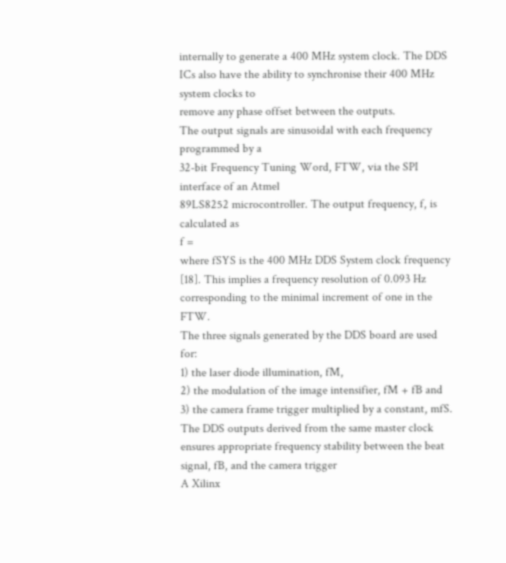internally to generate a 400 MHz system clock. The DDS
ICs also have the ability to synchronise their 400 MHz system clocks to
remove any phase offset between the outputs.
The output signals are sinusoidal with each frequency programmed by a
32-bit Frequency Tuning Word, FTW, via the SPI interface of an Atmel
89LS8252 microcontroller. The output frequency, f, is calculated as
f =
where fSYS is the 400 MHz DDS System clock frequency [18]. This implies a frequency resolution of 0.093 Hz corresponding to the minimal increment of one in the FTW.
The three signals generated by the DDS board are used for:
1) the laser diode illumination, fM,
2) the modulation of the image intensifier, fM + fB and
3) the camera frame trigger multiplied by a constant, mfS.
The DDS outputs derived from the same master clock ensures appropriate frequency stability between the beat signal, fB, and the camera trigger
A Xilinx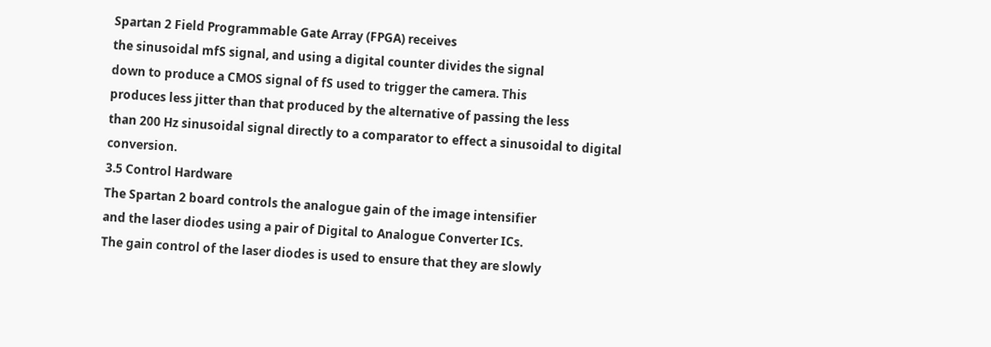Spartan 2 Field Programmable Gate Array (FPGA) receives
the sinusoidal mfS signal, and using a digital counter divides the signal
down to produce a CMOS signal of fS used to trigger the camera. This
produces less jitter than that produced by the alternative of passing the less
than 200 Hz sinusoidal signal directly to a comparator to effect a sinusoidal to digital conversion.
3.5 Control Hardware
The Spartan 2 board controls the analogue gain of the image intensifier
and the laser diodes using a pair of Digital to Analogue Converter ICs.
The gain control of the laser diodes is used to ensure that they are slowly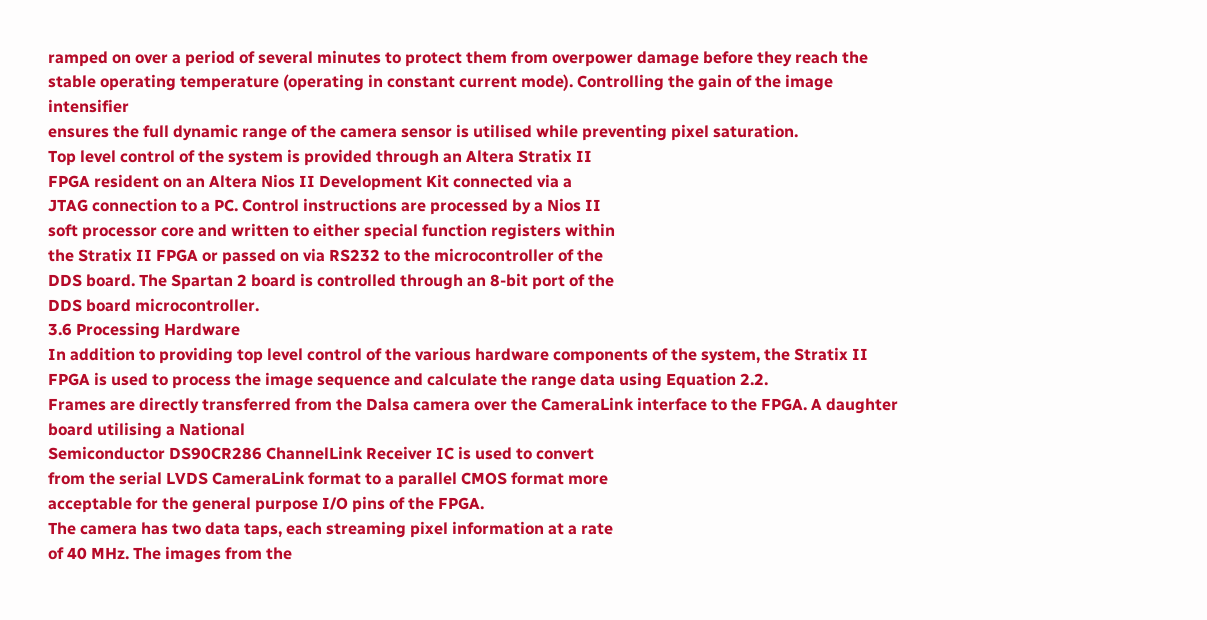ramped on over a period of several minutes to protect them from overpower damage before they reach the stable operating temperature (operating in constant current mode). Controlling the gain of the image intensifier
ensures the full dynamic range of the camera sensor is utilised while preventing pixel saturation.
Top level control of the system is provided through an Altera Stratix II
FPGA resident on an Altera Nios II Development Kit connected via a
JTAG connection to a PC. Control instructions are processed by a Nios II
soft processor core and written to either special function registers within
the Stratix II FPGA or passed on via RS232 to the microcontroller of the
DDS board. The Spartan 2 board is controlled through an 8-bit port of the
DDS board microcontroller.
3.6 Processing Hardware
In addition to providing top level control of the various hardware components of the system, the Stratix II FPGA is used to process the image sequence and calculate the range data using Equation 2.2.
Frames are directly transferred from the Dalsa camera over the CameraLink interface to the FPGA. A daughter board utilising a National
Semiconductor DS90CR286 ChannelLink Receiver IC is used to convert
from the serial LVDS CameraLink format to a parallel CMOS format more
acceptable for the general purpose I/O pins of the FPGA.
The camera has two data taps, each streaming pixel information at a rate
of 40 MHz. The images from the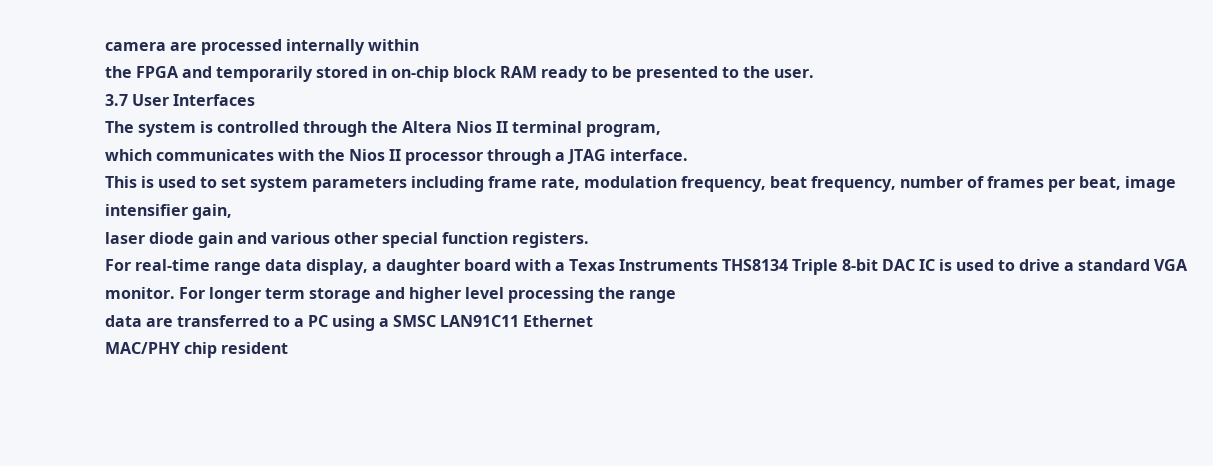camera are processed internally within
the FPGA and temporarily stored in on-chip block RAM ready to be presented to the user.
3.7 User Interfaces
The system is controlled through the Altera Nios II terminal program,
which communicates with the Nios II processor through a JTAG interface.
This is used to set system parameters including frame rate, modulation frequency, beat frequency, number of frames per beat, image intensifier gain,
laser diode gain and various other special function registers.
For real-time range data display, a daughter board with a Texas Instruments THS8134 Triple 8-bit DAC IC is used to drive a standard VGA
monitor. For longer term storage and higher level processing the range
data are transferred to a PC using a SMSC LAN91C11 Ethernet
MAC/PHY chip resident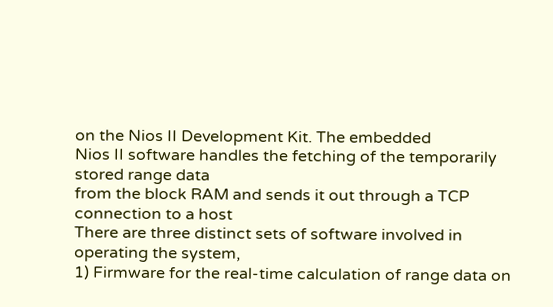on the Nios II Development Kit. The embedded
Nios II software handles the fetching of the temporarily stored range data
from the block RAM and sends it out through a TCP connection to a host
There are three distinct sets of software involved in operating the system,
1) Firmware for the real-time calculation of range data on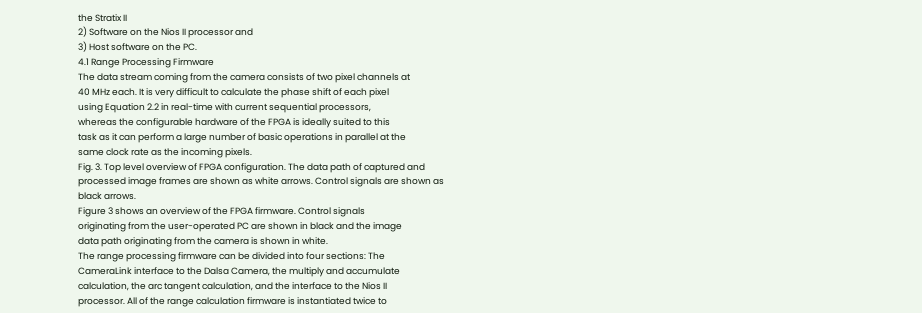the Stratix II
2) Software on the Nios II processor and
3) Host software on the PC.
4.1 Range Processing Firmware
The data stream coming from the camera consists of two pixel channels at
40 MHz each. It is very difficult to calculate the phase shift of each pixel
using Equation 2.2 in real-time with current sequential processors,
whereas the configurable hardware of the FPGA is ideally suited to this
task as it can perform a large number of basic operations in parallel at the
same clock rate as the incoming pixels.
Fig. 3. Top level overview of FPGA configuration. The data path of captured and
processed image frames are shown as white arrows. Control signals are shown as
black arrows.
Figure 3 shows an overview of the FPGA firmware. Control signals
originating from the user-operated PC are shown in black and the image
data path originating from the camera is shown in white.
The range processing firmware can be divided into four sections: The
CameraLink interface to the Dalsa Camera, the multiply and accumulate
calculation, the arc tangent calculation, and the interface to the Nios II
processor. All of the range calculation firmware is instantiated twice to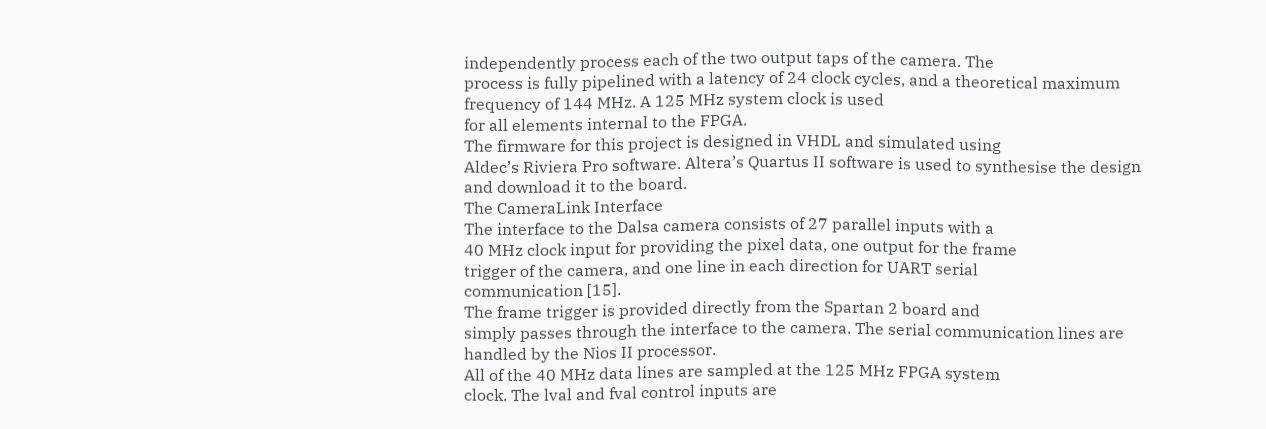independently process each of the two output taps of the camera. The
process is fully pipelined with a latency of 24 clock cycles, and a theoretical maximum frequency of 144 MHz. A 125 MHz system clock is used
for all elements internal to the FPGA.
The firmware for this project is designed in VHDL and simulated using
Aldec’s Riviera Pro software. Altera’s Quartus II software is used to synthesise the design and download it to the board.
The CameraLink Interface
The interface to the Dalsa camera consists of 27 parallel inputs with a
40 MHz clock input for providing the pixel data, one output for the frame
trigger of the camera, and one line in each direction for UART serial
communication [15].
The frame trigger is provided directly from the Spartan 2 board and
simply passes through the interface to the camera. The serial communication lines are handled by the Nios II processor.
All of the 40 MHz data lines are sampled at the 125 MHz FPGA system
clock. The lval and fval control inputs are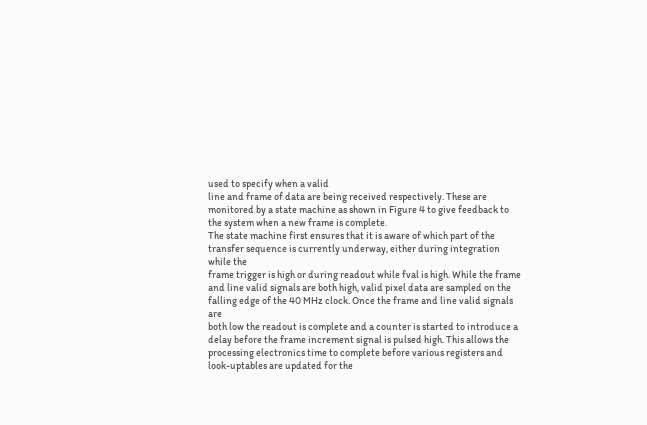used to specify when a valid
line and frame of data are being received respectively. These are monitored by a state machine as shown in Figure 4 to give feedback to the system when a new frame is complete.
The state machine first ensures that it is aware of which part of the
transfer sequence is currently underway, either during integration while the
frame trigger is high or during readout while fval is high. While the frame
and line valid signals are both high, valid pixel data are sampled on the falling edge of the 40 MHz clock. Once the frame and line valid signals are
both low the readout is complete and a counter is started to introduce a delay before the frame increment signal is pulsed high. This allows the processing electronics time to complete before various registers and look-uptables are updated for the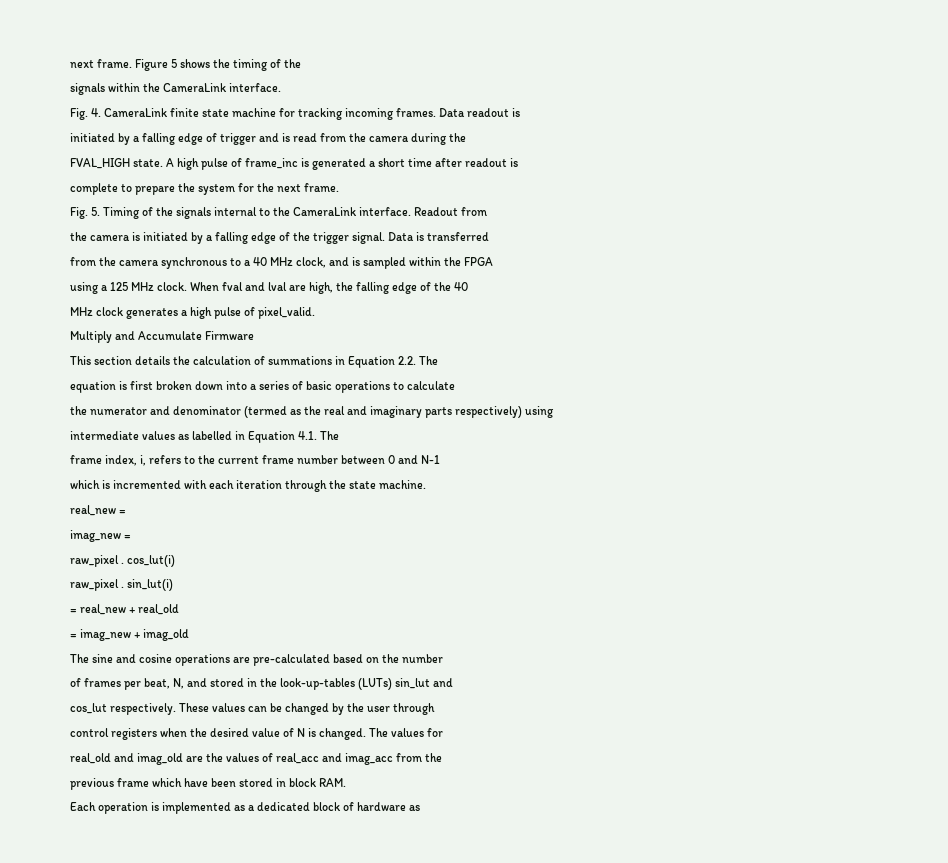next frame. Figure 5 shows the timing of the
signals within the CameraLink interface.
Fig. 4. CameraLink finite state machine for tracking incoming frames. Data readout is initiated by a falling edge of trigger and is read from the camera during the
FVAL_HIGH state. A high pulse of frame_inc is generated a short time after readout is complete to prepare the system for the next frame.
Fig. 5. Timing of the signals internal to the CameraLink interface. Readout from
the camera is initiated by a falling edge of the trigger signal. Data is transferred
from the camera synchronous to a 40 MHz clock, and is sampled within the FPGA
using a 125 MHz clock. When fval and lval are high, the falling edge of the 40
MHz clock generates a high pulse of pixel_valid.
Multiply and Accumulate Firmware
This section details the calculation of summations in Equation 2.2. The
equation is first broken down into a series of basic operations to calculate
the numerator and denominator (termed as the real and imaginary parts respectively) using intermediate values as labelled in Equation 4.1. The
frame index, i, refers to the current frame number between 0 and N-1
which is incremented with each iteration through the state machine.
real_new =
imag_new =
raw_pixel . cos_lut(i)
raw_pixel . sin_lut(i)
= real_new + real_old
= imag_new + imag_old
The sine and cosine operations are pre-calculated based on the number
of frames per beat, N, and stored in the look-up-tables (LUTs) sin_lut and
cos_lut respectively. These values can be changed by the user through
control registers when the desired value of N is changed. The values for
real_old and imag_old are the values of real_acc and imag_acc from the
previous frame which have been stored in block RAM.
Each operation is implemented as a dedicated block of hardware as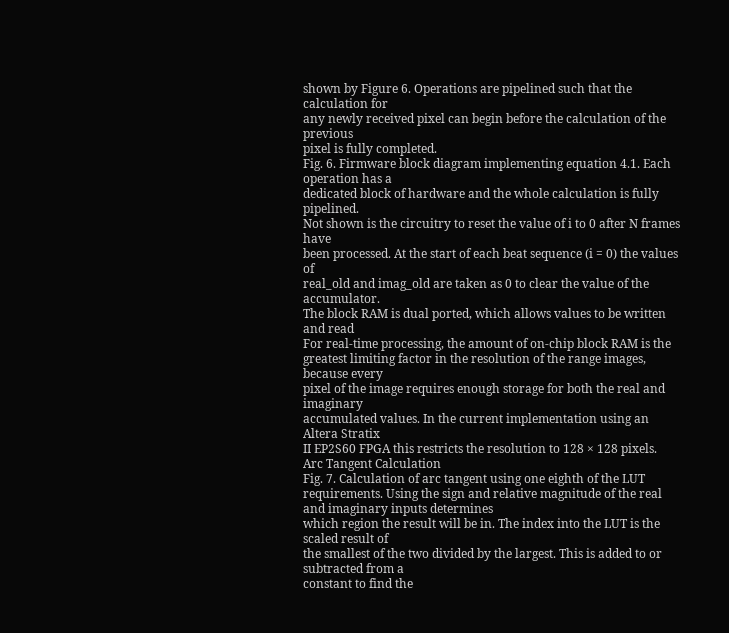shown by Figure 6. Operations are pipelined such that the calculation for
any newly received pixel can begin before the calculation of the previous
pixel is fully completed.
Fig. 6. Firmware block diagram implementing equation 4.1. Each operation has a
dedicated block of hardware and the whole calculation is fully pipelined.
Not shown is the circuitry to reset the value of i to 0 after N frames have
been processed. At the start of each beat sequence (i = 0) the values of
real_old and imag_old are taken as 0 to clear the value of the accumulator.
The block RAM is dual ported, which allows values to be written and read
For real-time processing, the amount of on-chip block RAM is the
greatest limiting factor in the resolution of the range images, because every
pixel of the image requires enough storage for both the real and imaginary
accumulated values. In the current implementation using an Altera Stratix
II EP2S60 FPGA this restricts the resolution to 128 × 128 pixels.
Arc Tangent Calculation
Fig. 7. Calculation of arc tangent using one eighth of the LUT requirements. Using the sign and relative magnitude of the real and imaginary inputs determines
which region the result will be in. The index into the LUT is the scaled result of
the smallest of the two divided by the largest. This is added to or subtracted from a
constant to find the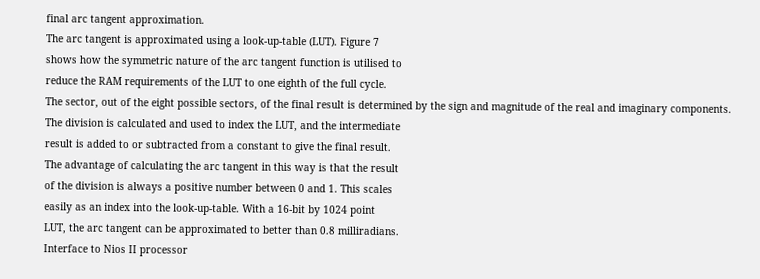final arc tangent approximation.
The arc tangent is approximated using a look-up-table (LUT). Figure 7
shows how the symmetric nature of the arc tangent function is utilised to
reduce the RAM requirements of the LUT to one eighth of the full cycle.
The sector, out of the eight possible sectors, of the final result is determined by the sign and magnitude of the real and imaginary components.
The division is calculated and used to index the LUT, and the intermediate
result is added to or subtracted from a constant to give the final result.
The advantage of calculating the arc tangent in this way is that the result
of the division is always a positive number between 0 and 1. This scales
easily as an index into the look-up-table. With a 16-bit by 1024 point
LUT, the arc tangent can be approximated to better than 0.8 milliradians.
Interface to Nios II processor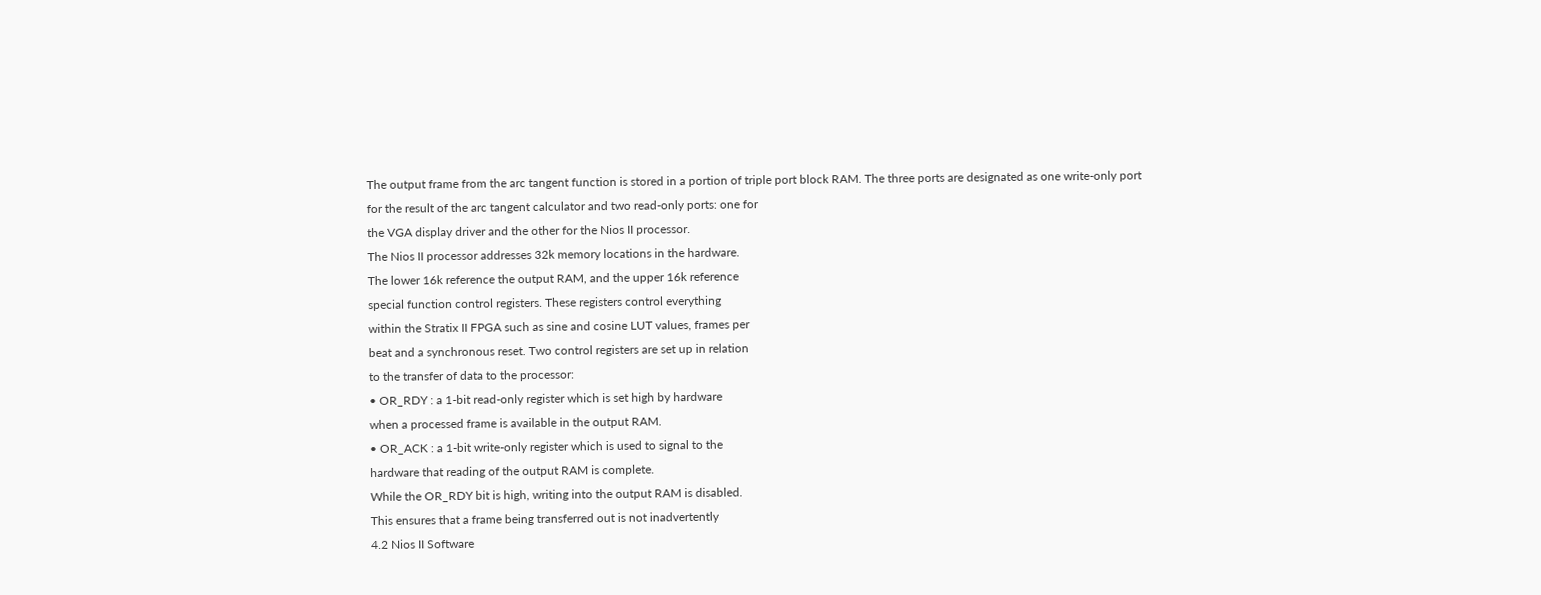The output frame from the arc tangent function is stored in a portion of triple port block RAM. The three ports are designated as one write-only port
for the result of the arc tangent calculator and two read-only ports: one for
the VGA display driver and the other for the Nios II processor.
The Nios II processor addresses 32k memory locations in the hardware.
The lower 16k reference the output RAM, and the upper 16k reference
special function control registers. These registers control everything
within the Stratix II FPGA such as sine and cosine LUT values, frames per
beat and a synchronous reset. Two control registers are set up in relation
to the transfer of data to the processor:
• OR_RDY : a 1-bit read-only register which is set high by hardware
when a processed frame is available in the output RAM.
• OR_ACK : a 1-bit write-only register which is used to signal to the
hardware that reading of the output RAM is complete.
While the OR_RDY bit is high, writing into the output RAM is disabled.
This ensures that a frame being transferred out is not inadvertently
4.2 Nios II Software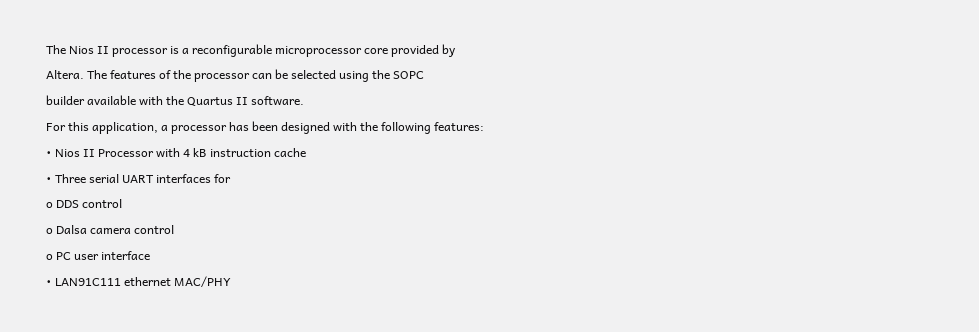The Nios II processor is a reconfigurable microprocessor core provided by
Altera. The features of the processor can be selected using the SOPC
builder available with the Quartus II software.
For this application, a processor has been designed with the following features:
• Nios II Processor with 4 kB instruction cache
• Three serial UART interfaces for
o DDS control
o Dalsa camera control
o PC user interface
• LAN91C111 ethernet MAC/PHY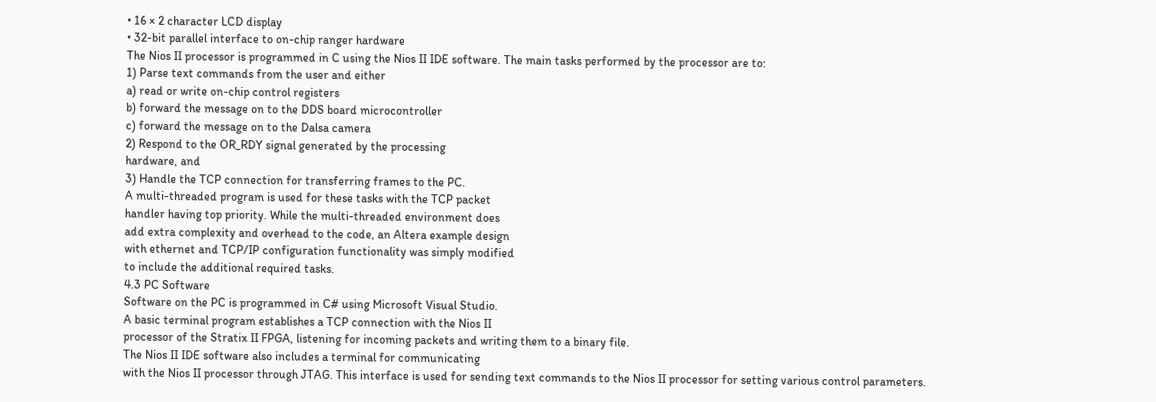• 16 × 2 character LCD display
• 32-bit parallel interface to on-chip ranger hardware
The Nios II processor is programmed in C using the Nios II IDE software. The main tasks performed by the processor are to:
1) Parse text commands from the user and either
a) read or write on-chip control registers
b) forward the message on to the DDS board microcontroller
c) forward the message on to the Dalsa camera
2) Respond to the OR_RDY signal generated by the processing
hardware, and
3) Handle the TCP connection for transferring frames to the PC.
A multi-threaded program is used for these tasks with the TCP packet
handler having top priority. While the multi-threaded environment does
add extra complexity and overhead to the code, an Altera example design
with ethernet and TCP/IP configuration functionality was simply modified
to include the additional required tasks.
4.3 PC Software
Software on the PC is programmed in C# using Microsoft Visual Studio.
A basic terminal program establishes a TCP connection with the Nios II
processor of the Stratix II FPGA, listening for incoming packets and writing them to a binary file.
The Nios II IDE software also includes a terminal for communicating
with the Nios II processor through JTAG. This interface is used for sending text commands to the Nios II processor for setting various control parameters.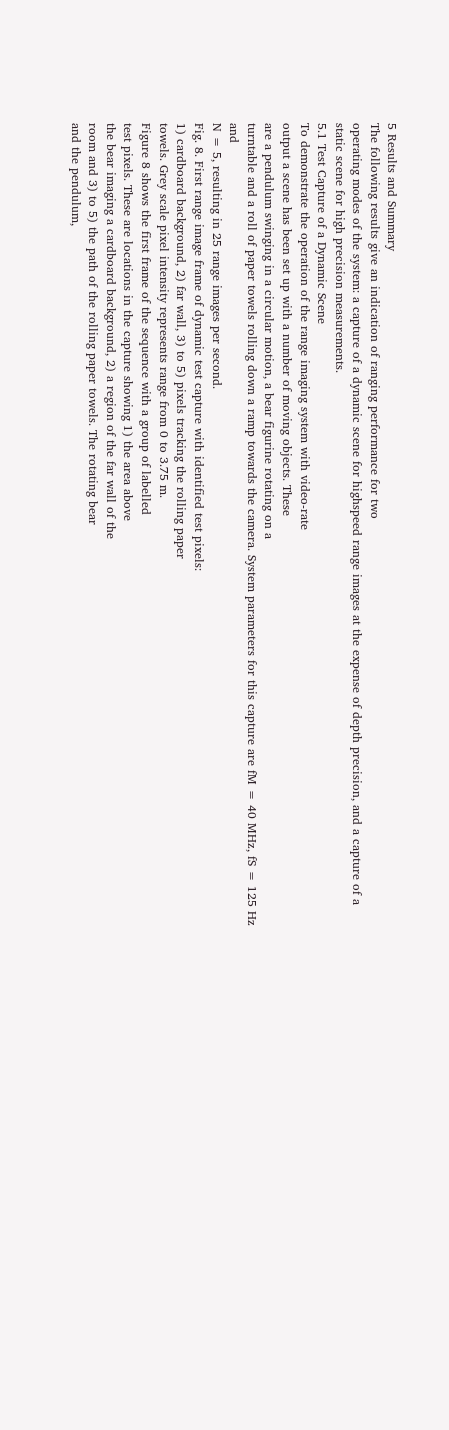5 Results and Summary
The following results give an indication of ranging performance for two
operating modes of the system: a capture of a dynamic scene for highspeed range images at the expense of depth precision, and a capture of a
static scene for high precision measurements.
5.1 Test Capture of a Dynamic Scene
To demonstrate the operation of the range imaging system with video-rate
output a scene has been set up with a number of moving objects. These
are a pendulum swinging in a circular motion, a bear figurine rotating on a
turntable and a roll of paper towels rolling down a ramp towards the camera. System parameters for this capture are fM = 40 MHz, fS = 125 Hz and
N = 5, resulting in 25 range images per second.
Fig. 8. First range image frame of dynamic test capture with identified test pixels:
1) cardboard background, 2) far wall, 3) to 5) pixels tracking the rolling paper
towels. Grey scale pixel intensity represents range from 0 to 3.75 m.
Figure 8 shows the first frame of the sequence with a group of labelled
test pixels. These are locations in the capture showing 1) the area above
the bear imaging a cardboard background, 2) a region of the far wall of the
room and 3) to 5) the path of the rolling paper towels. The rotating bear
and the pendulum,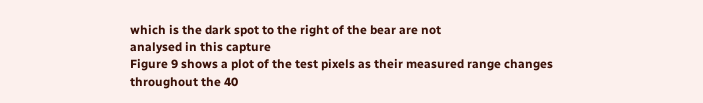which is the dark spot to the right of the bear are not
analysed in this capture
Figure 9 shows a plot of the test pixels as their measured range changes
throughout the 40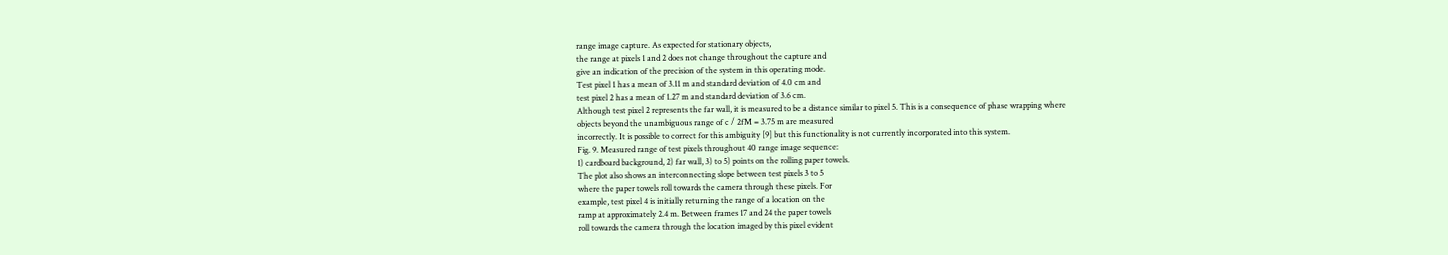range image capture. As expected for stationary objects,
the range at pixels 1 and 2 does not change throughout the capture and
give an indication of the precision of the system in this operating mode.
Test pixel 1 has a mean of 3.11 m and standard deviation of 4.0 cm and
test pixel 2 has a mean of 1.27 m and standard deviation of 3.6 cm.
Although test pixel 2 represents the far wall, it is measured to be a distance similar to pixel 5. This is a consequence of phase wrapping where
objects beyond the unambiguous range of c / 2fM = 3.75 m are measured
incorrectly. It is possible to correct for this ambiguity [9] but this functionality is not currently incorporated into this system.
Fig. 9. Measured range of test pixels throughout 40 range image sequence:
1) cardboard background, 2) far wall, 3) to 5) points on the rolling paper towels.
The plot also shows an interconnecting slope between test pixels 3 to 5
where the paper towels roll towards the camera through these pixels. For
example, test pixel 4 is initially returning the range of a location on the
ramp at approximately 2.4 m. Between frames 17 and 24 the paper towels
roll towards the camera through the location imaged by this pixel evident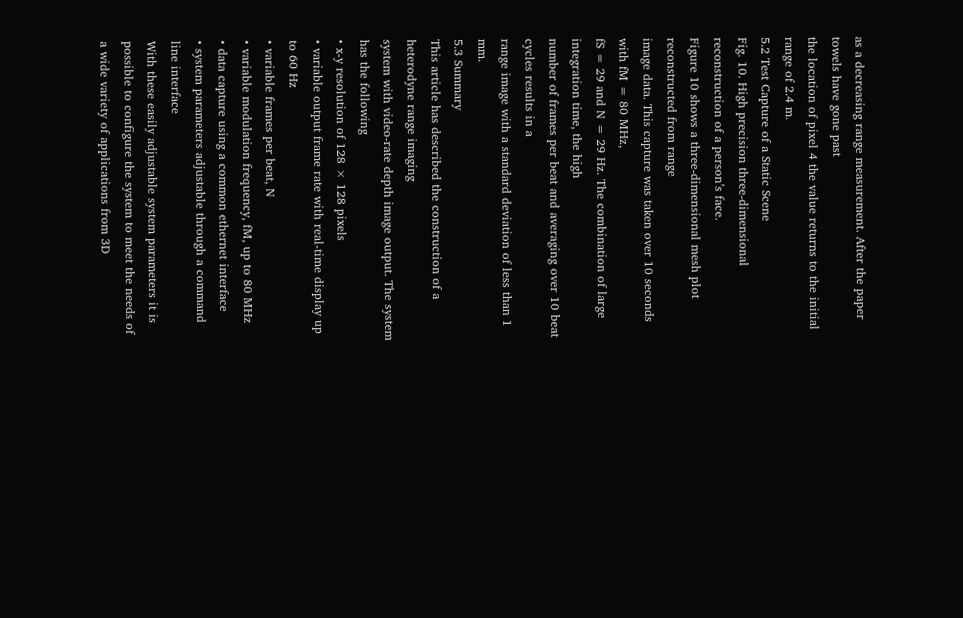as a decreasing range measurement. After the paper towels have gone past
the location of pixel 4 the value returns to the initial range of 2.4 m.
5.2 Test Capture of a Static Scene
Fig. 10. High precision three-dimensional reconstruction of a person’s face.
Figure 10 shows a three-dimensional mesh plot reconstructed from range
image data. This capture was taken over 10 seconds with fM = 80 MHz,
fS = 29 and N = 29 Hz. The combination of large integration time, the high
number of frames per beat and averaging over 10 beat cycles results in a
range image with a standard deviation of less than 1 mm.
5.3 Summary
This article has described the construction of a heterodyne range imaging
system with video-rate depth image output. The system has the following
• x-y resolution of 128 × 128 pixels
• variable output frame rate with real-time display up to 60 Hz
• variable frames per beat, N
• variable modulation frequency, fM, up to 80 MHz
• data capture using a common ethernet interface
• system parameters adjustable through a command line interface
With these easily adjustable system parameters it is possible to configure the system to meet the needs of a wide variety of applications from 3D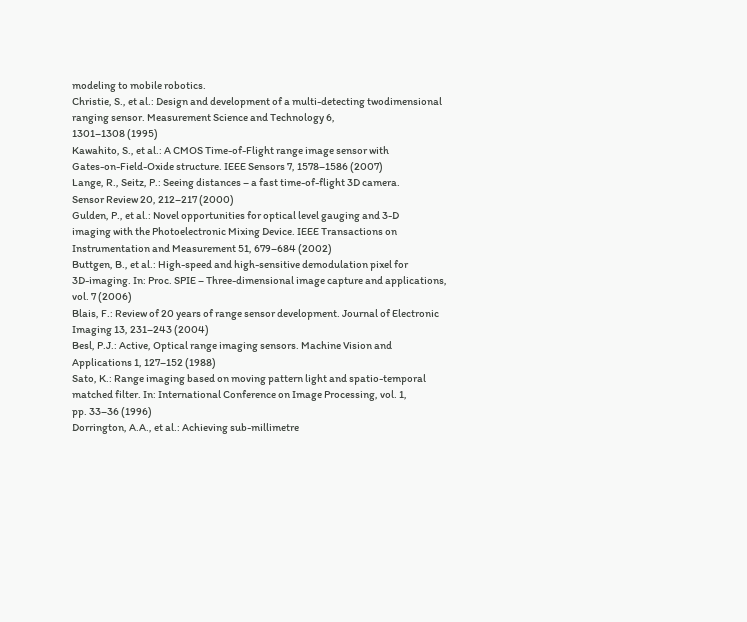modeling to mobile robotics.
Christie, S., et al.: Design and development of a multi-detecting twodimensional ranging sensor. Measurement Science and Technology 6,
1301–1308 (1995)
Kawahito, S., et al.: A CMOS Time-of-Flight range image sensor with
Gates-on-Field-Oxide structure. IEEE Sensors 7, 1578–1586 (2007)
Lange, R., Seitz, P.: Seeing distances – a fast time-of-flight 3D camera.
Sensor Review 20, 212–217 (2000)
Gulden, P., et al.: Novel opportunities for optical level gauging and 3-D
imaging with the Photoelectronic Mixing Device. IEEE Transactions on Instrumentation and Measurement 51, 679–684 (2002)
Buttgen, B., et al.: High-speed and high-sensitive demodulation pixel for
3D-imaging. In: Proc. SPIE – Three-dimensional image capture and applications, vol. 7 (2006)
Blais, F.: Review of 20 years of range sensor development. Journal of Electronic Imaging 13, 231–243 (2004)
Besl, P.J.: Active, Optical range imaging sensors. Machine Vision and Applications 1, 127–152 (1988)
Sato, K.: Range imaging based on moving pattern light and spatio-temporal
matched filter. In: International Conference on Image Processing, vol. 1,
pp. 33–36 (1996)
Dorrington, A.A., et al.: Achieving sub-millimetre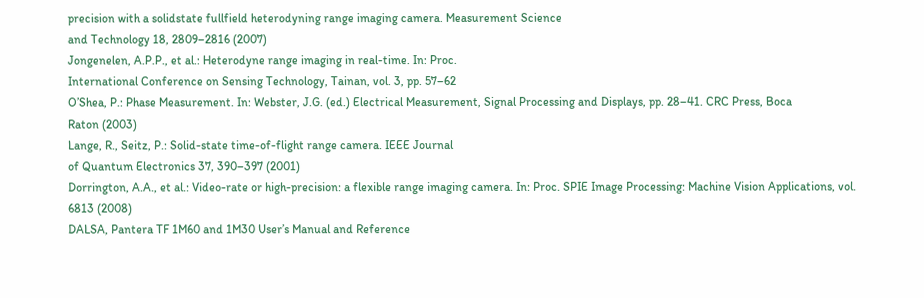precision with a solidstate fullfield heterodyning range imaging camera. Measurement Science
and Technology 18, 2809–2816 (2007)
Jongenelen, A.P.P., et al.: Heterodyne range imaging in real-time. In: Proc.
International Conference on Sensing Technology, Tainan, vol. 3, pp. 57–62
O’Shea, P.: Phase Measurement. In: Webster, J.G. (ed.) Electrical Measurement, Signal Processing and Displays, pp. 28–41. CRC Press, Boca
Raton (2003)
Lange, R., Seitz, P.: Solid-state time-of-flight range camera. IEEE Journal
of Quantum Electronics 37, 390–397 (2001)
Dorrington, A.A., et al.: Video-rate or high-precision: a flexible range imaging camera. In: Proc. SPIE Image Processing: Machine Vision Applications, vol. 6813 (2008)
DALSA, Pantera TF 1M60 and 1M30 User’s Manual and Reference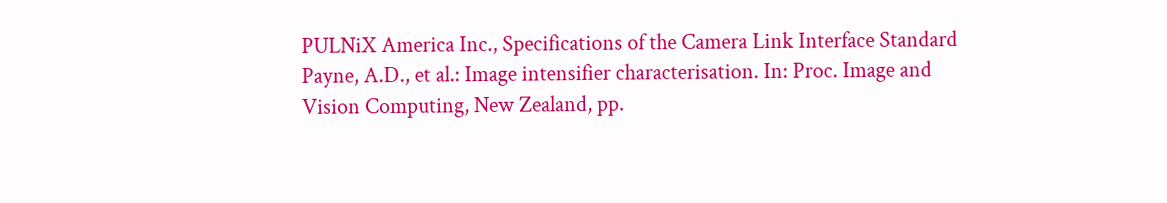PULNiX America Inc., Specifications of the Camera Link Interface Standard
Payne, A.D., et al.: Image intensifier characterisation. In: Proc. Image and
Vision Computing, New Zealand, pp.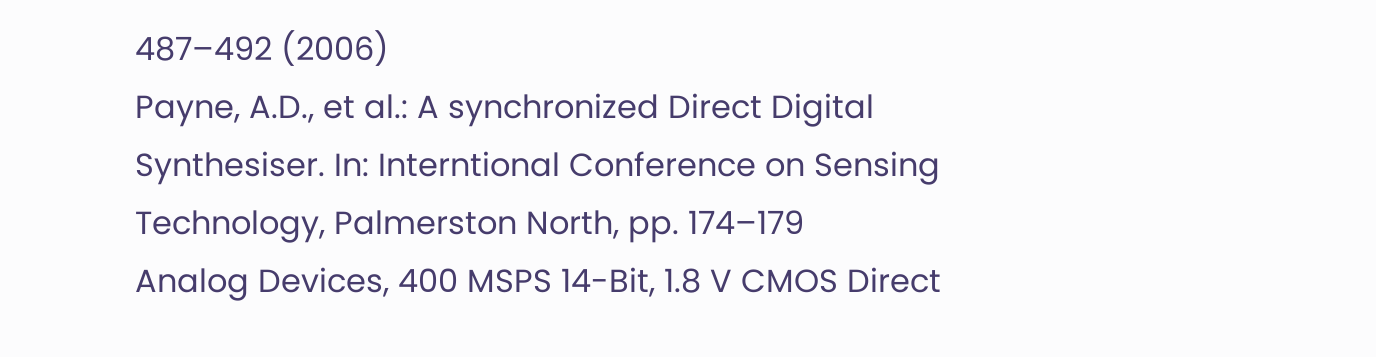487–492 (2006)
Payne, A.D., et al.: A synchronized Direct Digital Synthesiser. In: Interntional Conference on Sensing Technology, Palmerston North, pp. 174–179
Analog Devices, 400 MSPS 14-Bit, 1.8 V CMOS Direct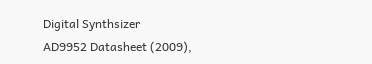Digital Synthsizer
AD9952 Datasheet (2009),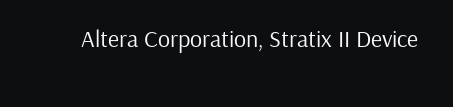Altera Corporation, Stratix II Device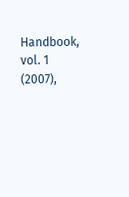Handbook, vol. 1 (2007),